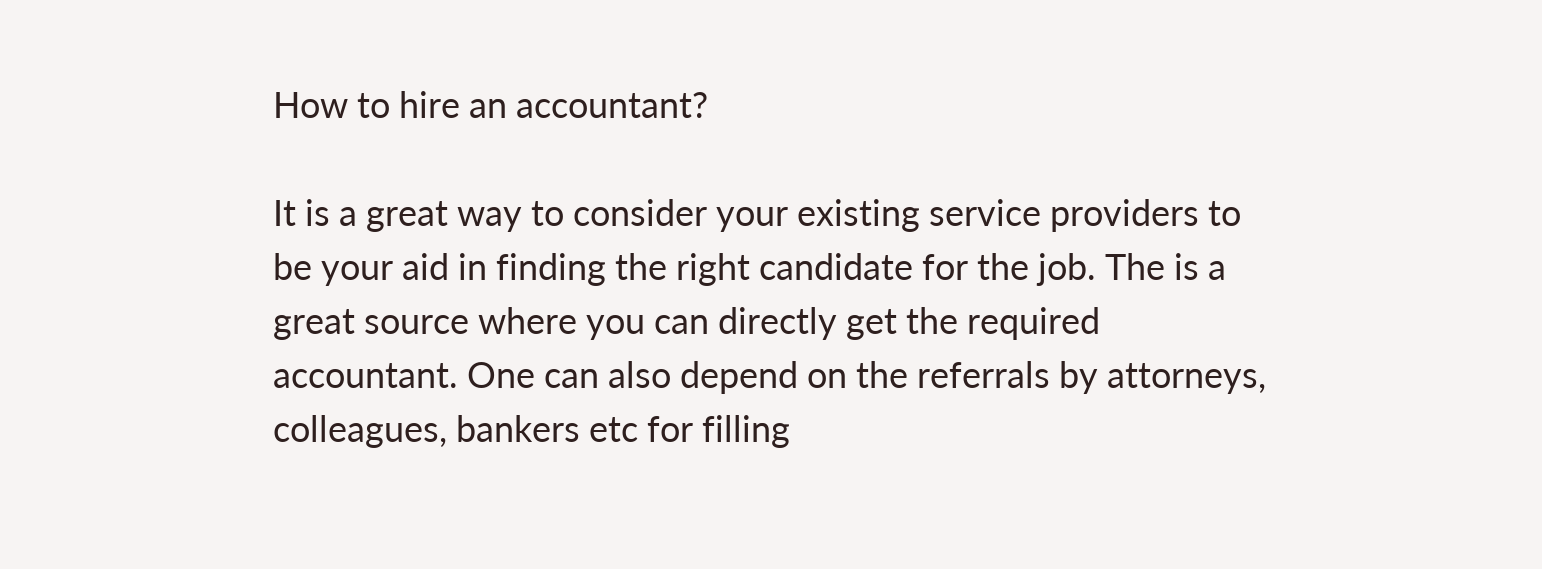How to hire an accountant?

It is a great way to consider your existing service providers to be your aid in finding the right candidate for the job. The is a great source where you can directly get the required accountant. One can also depend on the referrals by attorneys, colleagues, bankers etc for filling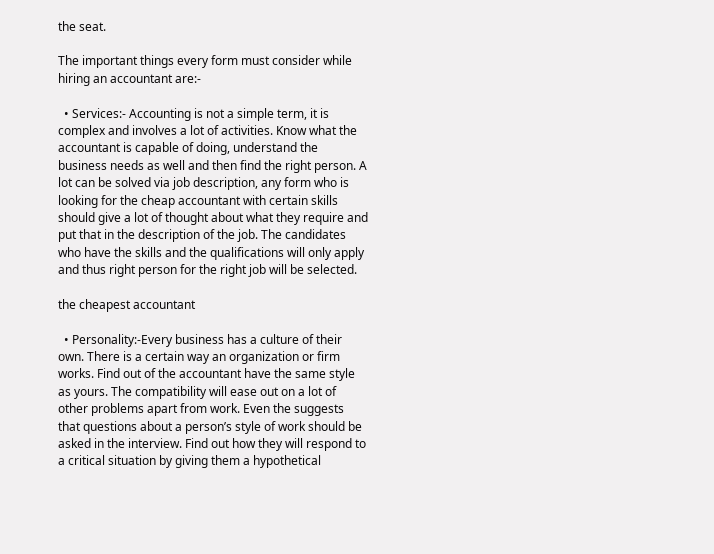the seat.

The important things every form must consider while hiring an accountant are:-

  • Services:- Accounting is not a simple term, it is complex and involves a lot of activities. Know what the accountant is capable of doing, understand the business needs as well and then find the right person. A lot can be solved via job description, any form who is looking for the cheap accountant with certain skills should give a lot of thought about what they require and put that in the description of the job. The candidates who have the skills and the qualifications will only apply and thus right person for the right job will be selected.

the cheapest accountant

  • Personality:-Every business has a culture of their own. There is a certain way an organization or firm works. Find out of the accountant have the same style as yours. The compatibility will ease out on a lot of other problems apart from work. Even the suggests that questions about a person’s style of work should be asked in the interview. Find out how they will respond to a critical situation by giving them a hypothetical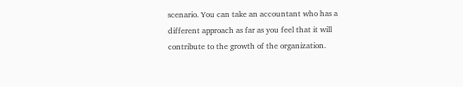scenario. You can take an accountant who has a different approach as far as you feel that it will contribute to the growth of the organization.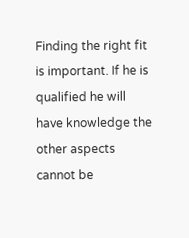Finding the right fit is important. If he is qualified he will have knowledge the other aspects cannot be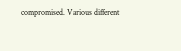compromised. Various different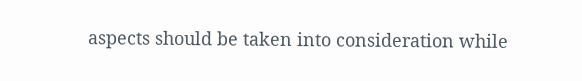aspects should be taken into consideration while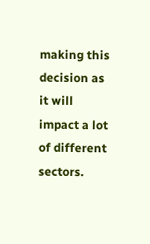making this decision as it will impact a lot of different sectors.